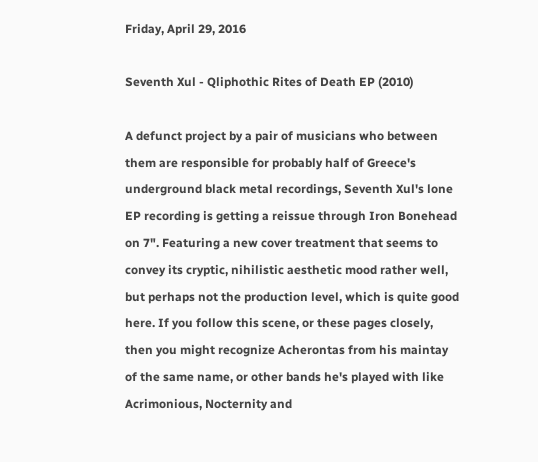Friday, April 29, 2016

Seventh Xul - Qliphothic Rites of Death EP (2010)

A defunct project by a pair of musicians who between them are responsible for probably half of Greece's underground black metal recordings, Seventh Xul's lone EP recording is getting a reissue through Iron Bonehead on 7". Featuring a new cover treatment that seems to convey its cryptic, nihilistic aesthetic mood rather well, but perhaps not the production level, which is quite good here. If you follow this scene, or these pages closely, then you might recognize Acherontas from his maintay of the same name, or other bands he's played with like Acrimonious, Nocternity and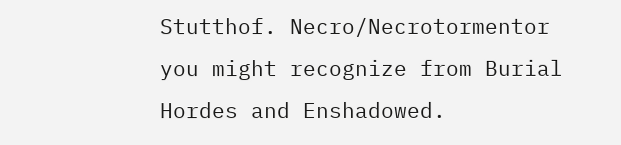Stutthof. Necro/Necrotormentor you might recognize from Burial Hordes and Enshadowed.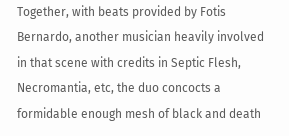Together, with beats provided by Fotis Bernardo, another musician heavily involved in that scene with credits in Septic Flesh, Necromantia, etc, the duo concocts a formidable enough mesh of black and death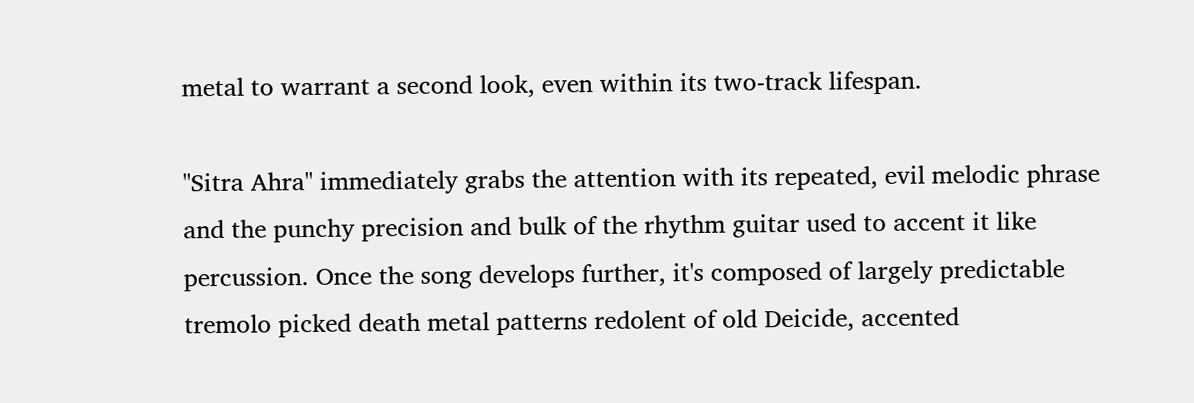metal to warrant a second look, even within its two-track lifespan.

"Sitra Ahra" immediately grabs the attention with its repeated, evil melodic phrase and the punchy precision and bulk of the rhythm guitar used to accent it like percussion. Once the song develops further, it's composed of largely predictable tremolo picked death metal patterns redolent of old Deicide, accented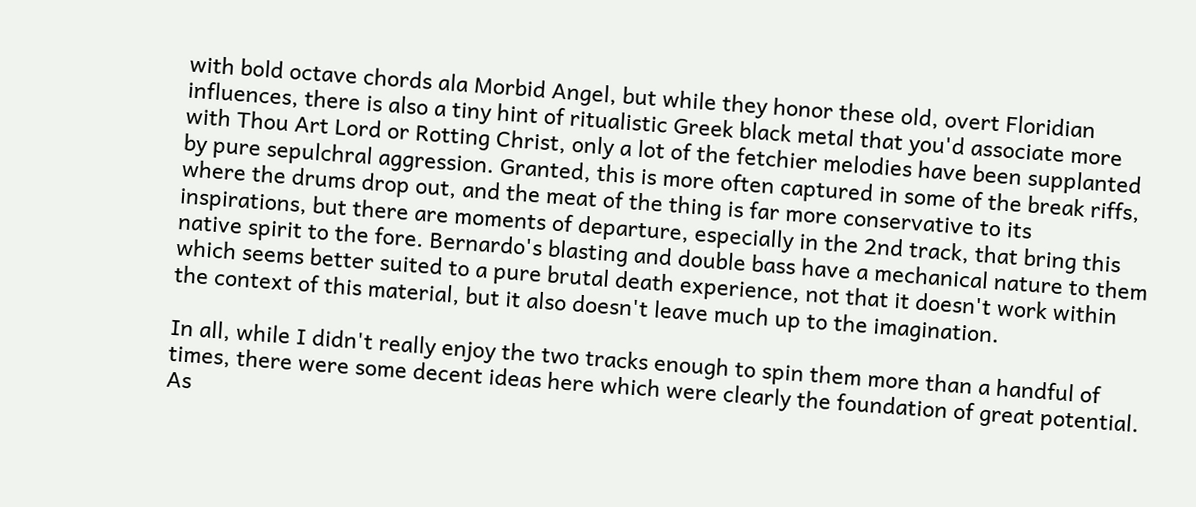with bold octave chords ala Morbid Angel, but while they honor these old, overt Floridian influences, there is also a tiny hint of ritualistic Greek black metal that you'd associate more with Thou Art Lord or Rotting Christ, only a lot of the fetchier melodies have been supplanted by pure sepulchral aggression. Granted, this is more often captured in some of the break riffs, where the drums drop out, and the meat of the thing is far more conservative to its inspirations, but there are moments of departure, especially in the 2nd track, that bring this native spirit to the fore. Bernardo's blasting and double bass have a mechanical nature to them which seems better suited to a pure brutal death experience, not that it doesn't work within the context of this material, but it also doesn't leave much up to the imagination.

In all, while I didn't really enjoy the two tracks enough to spin them more than a handful of times, there were some decent ideas here which were clearly the foundation of great potential. As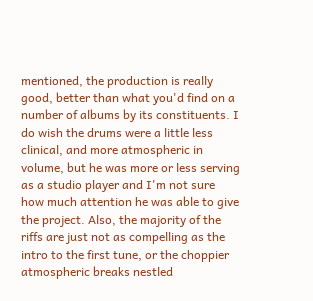mentioned, the production is really good, better than what you'd find on a number of albums by its constituents. I do wish the drums were a little less clinical, and more atmospheric in volume, but he was more or less serving as a studio player and I'm not sure how much attention he was able to give the project. Also, the majority of the riffs are just not as compelling as the intro to the first tune, or the choppier atmospheric breaks nestled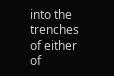into the trenches of either of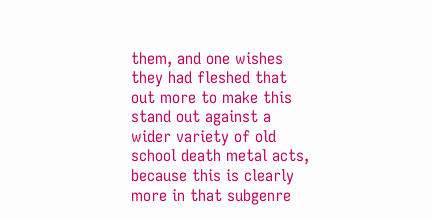them, and one wishes they had fleshed that out more to make this stand out against a wider variety of old school death metal acts, because this is clearly more in that subgenre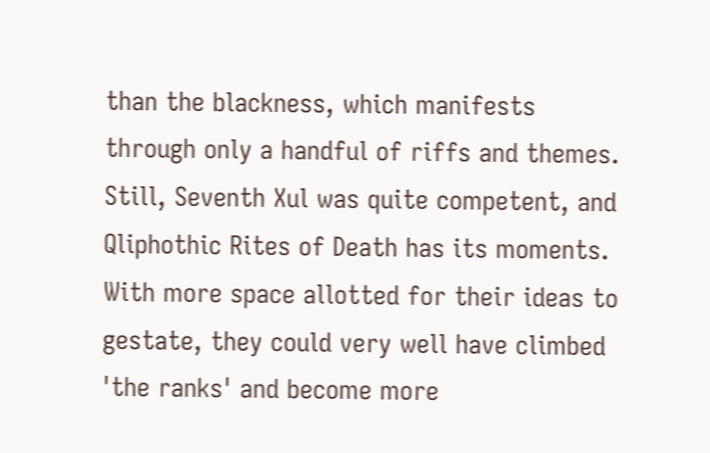than the blackness, which manifests through only a handful of riffs and themes. Still, Seventh Xul was quite competent, and Qliphothic Rites of Death has its moments. With more space allotted for their ideas to gestate, they could very well have climbed 'the ranks' and become more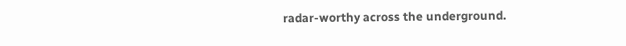radar-worthy across the underground.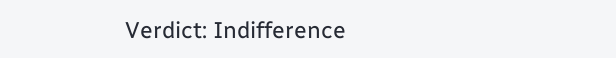Verdict: Indifference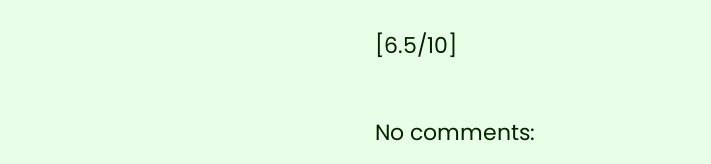[6.5/10]

No comments: